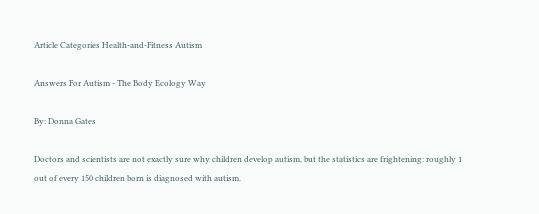Article Categories Health-and-Fitness Autism

Answers For Autism - The Body Ecology Way

By: Donna Gates

Doctors and scientists are not exactly sure why children develop autism, but the statistics are frightening: roughly 1 out of every 150 children born is diagnosed with autism.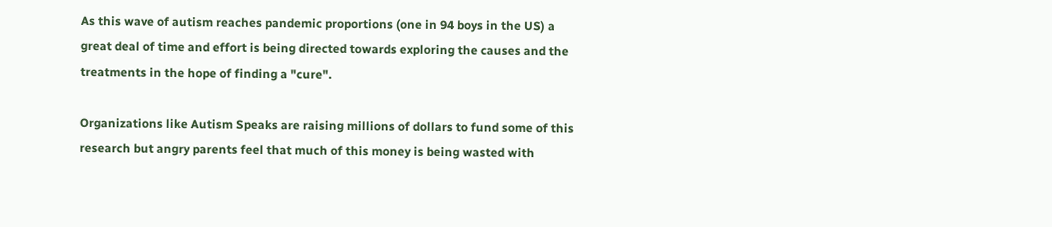As this wave of autism reaches pandemic proportions (one in 94 boys in the US) a great deal of time and effort is being directed towards exploring the causes and the treatments in the hope of finding a "cure".

Organizations like Autism Speaks are raising millions of dollars to fund some of this research but angry parents feel that much of this money is being wasted with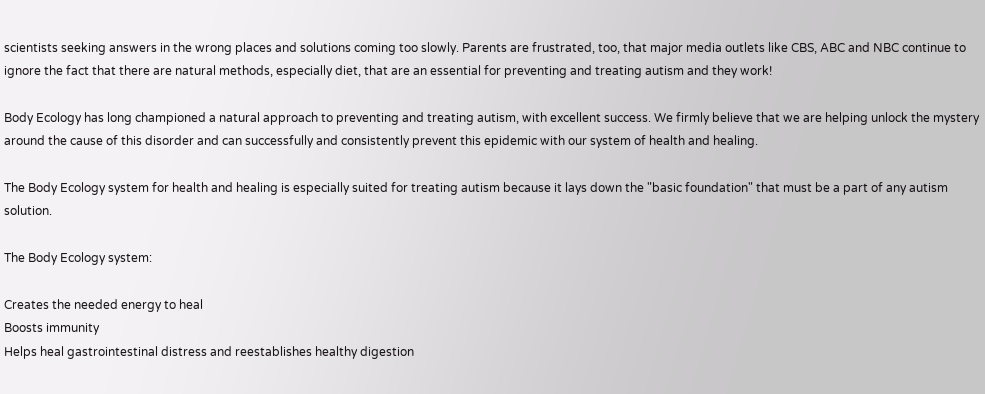scientists seeking answers in the wrong places and solutions coming too slowly. Parents are frustrated, too, that major media outlets like CBS, ABC and NBC continue to ignore the fact that there are natural methods, especially diet, that are an essential for preventing and treating autism and they work!

Body Ecology has long championed a natural approach to preventing and treating autism, with excellent success. We firmly believe that we are helping unlock the mystery around the cause of this disorder and can successfully and consistently prevent this epidemic with our system of health and healing.

The Body Ecology system for health and healing is especially suited for treating autism because it lays down the "basic foundation" that must be a part of any autism solution.

The Body Ecology system:

Creates the needed energy to heal
Boosts immunity
Helps heal gastrointestinal distress and reestablishes healthy digestion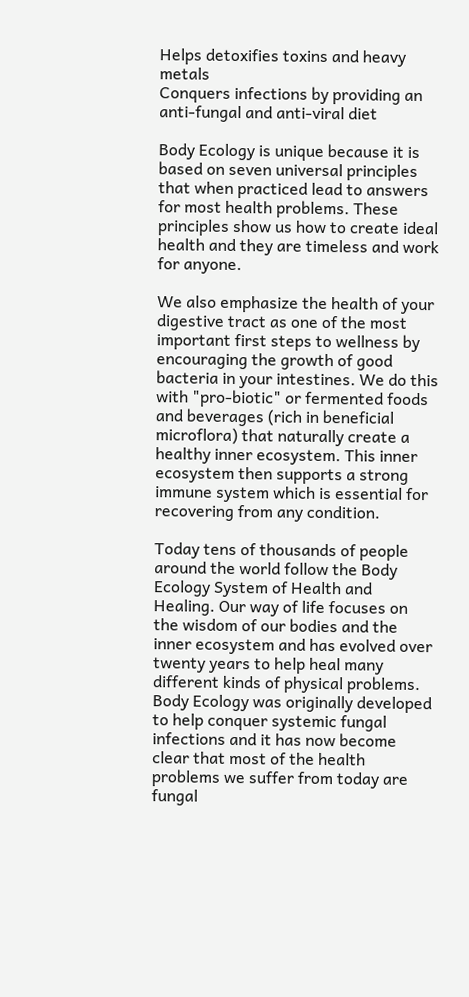Helps detoxifies toxins and heavy metals
Conquers infections by providing an anti-fungal and anti-viral diet

Body Ecology is unique because it is based on seven universal principles that when practiced lead to answers for most health problems. These principles show us how to create ideal health and they are timeless and work for anyone.

We also emphasize the health of your digestive tract as one of the most important first steps to wellness by encouraging the growth of good bacteria in your intestines. We do this with "pro-biotic" or fermented foods and beverages (rich in beneficial microflora) that naturally create a healthy inner ecosystem. This inner ecosystem then supports a strong immune system which is essential for recovering from any condition.

Today tens of thousands of people around the world follow the Body Ecology System of Health and Healing. Our way of life focuses on the wisdom of our bodies and the inner ecosystem and has evolved over twenty years to help heal many different kinds of physical problems. Body Ecology was originally developed to help conquer systemic fungal infections and it has now become clear that most of the health problems we suffer from today are fungal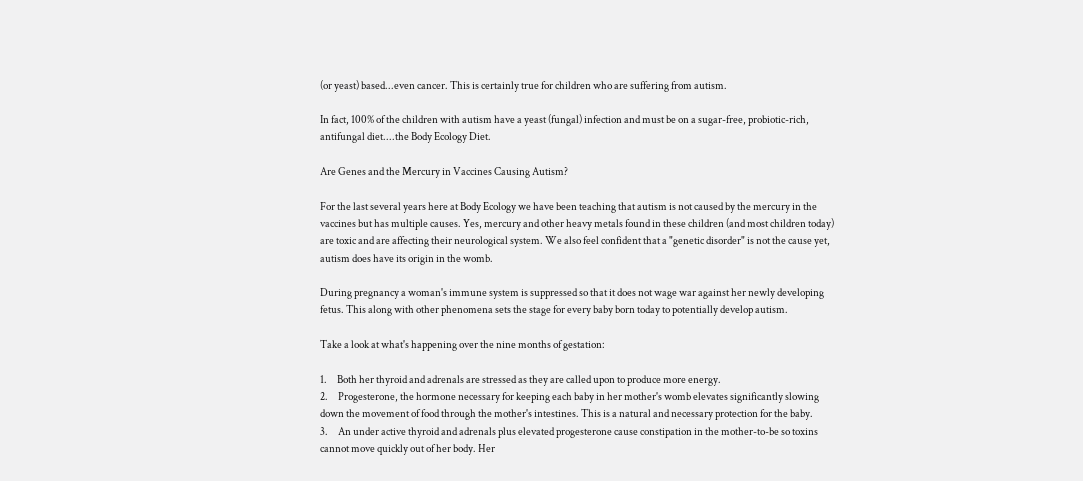(or yeast) based...even cancer. This is certainly true for children who are suffering from autism.

In fact, 100% of the children with autism have a yeast (fungal) infection and must be on a sugar-free, probiotic-rich, antifungal diet....the Body Ecology Diet.

Are Genes and the Mercury in Vaccines Causing Autism?

For the last several years here at Body Ecology we have been teaching that autism is not caused by the mercury in the vaccines but has multiple causes. Yes, mercury and other heavy metals found in these children (and most children today) are toxic and are affecting their neurological system. We also feel confident that a "genetic disorder" is not the cause yet, autism does have its origin in the womb.

During pregnancy a woman's immune system is suppressed so that it does not wage war against her newly developing fetus. This along with other phenomena sets the stage for every baby born today to potentially develop autism.

Take a look at what's happening over the nine months of gestation:

1.     Both her thyroid and adrenals are stressed as they are called upon to produce more energy.
2.     Progesterone, the hormone necessary for keeping each baby in her mother's womb elevates significantly slowing down the movement of food through the mother's intestines. This is a natural and necessary protection for the baby.
3.     An under active thyroid and adrenals plus elevated progesterone cause constipation in the mother-to-be so toxins cannot move quickly out of her body. Her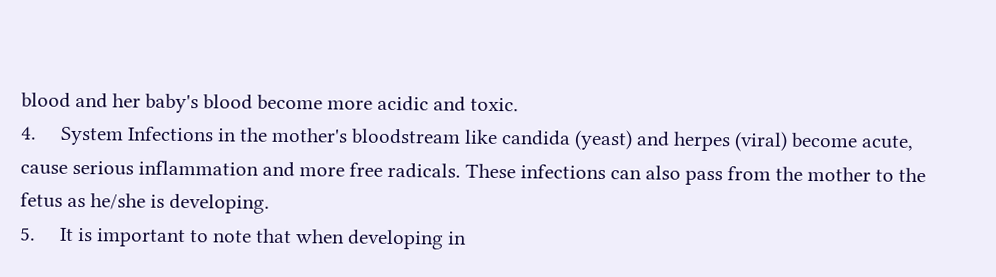blood and her baby's blood become more acidic and toxic.
4.     System Infections in the mother's bloodstream like candida (yeast) and herpes (viral) become acute, cause serious inflammation and more free radicals. These infections can also pass from the mother to the fetus as he/she is developing.
5.     It is important to note that when developing in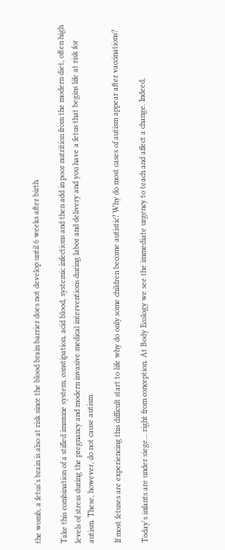the womb, a fetus's brain is also at risk since the blood brain barrier does not develop until 6 weeks after birth.

Take this combination of a stifled immune system, constipation, acid blood, systemic infections and then add in poor nutrition from the modern diet, often high levels of stress during the pregnancy and modern invasive medical interventions during labor and delivery and you have a fetus that begins life at risk for autism. These, however, do not cause autism.

If most fetuses are experiencing this difficult start to life why do only some children become autistic? Why do most cases of autism appear after vaccinations?

Today's infants are under siege... right from conception. At Body Ecology we see the immediate urgency to teach and affect a change. Indeed,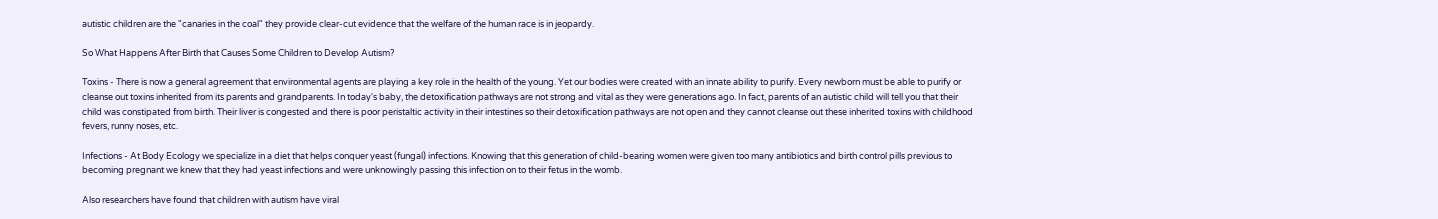autistic children are the "canaries in the coal" they provide clear-cut evidence that the welfare of the human race is in jeopardy.

So What Happens After Birth that Causes Some Children to Develop Autism?

Toxins - There is now a general agreement that environmental agents are playing a key role in the health of the young. Yet our bodies were created with an innate ability to purify. Every newborn must be able to purify or cleanse out toxins inherited from its parents and grandparents. In today's baby, the detoxification pathways are not strong and vital as they were generations ago. In fact, parents of an autistic child will tell you that their child was constipated from birth. Their liver is congested and there is poor peristaltic activity in their intestines so their detoxification pathways are not open and they cannot cleanse out these inherited toxins with childhood fevers, runny noses, etc.

Infections - At Body Ecology we specialize in a diet that helps conquer yeast (fungal) infections. Knowing that this generation of child-bearing women were given too many antibiotics and birth control pills previous to becoming pregnant we knew that they had yeast infections and were unknowingly passing this infection on to their fetus in the womb.

Also researchers have found that children with autism have viral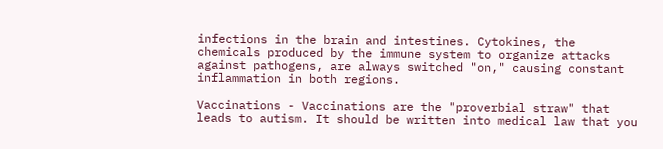infections in the brain and intestines. Cytokines, the chemicals produced by the immune system to organize attacks against pathogens, are always switched "on," causing constant inflammation in both regions.

Vaccinations - Vaccinations are the "proverbial straw" that leads to autism. It should be written into medical law that you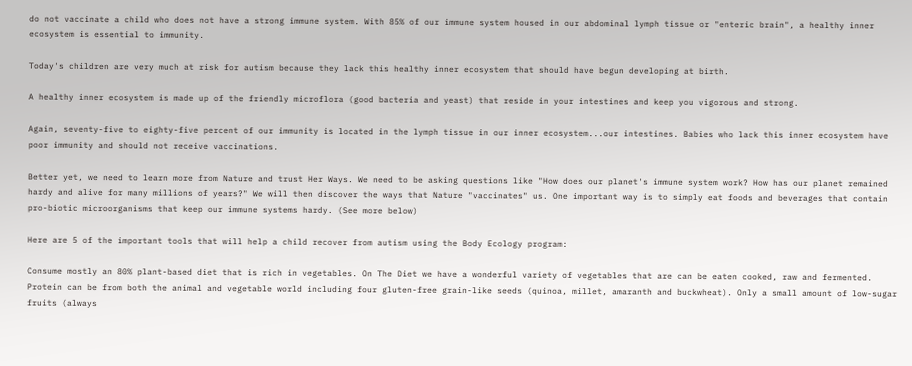do not vaccinate a child who does not have a strong immune system. With 85% of our immune system housed in our abdominal lymph tissue or "enteric brain", a healthy inner ecosystem is essential to immunity.

Today's children are very much at risk for autism because they lack this healthy inner ecosystem that should have begun developing at birth.

A healthy inner ecosystem is made up of the friendly microflora (good bacteria and yeast) that reside in your intestines and keep you vigorous and strong.

Again, seventy-five to eighty-five percent of our immunity is located in the lymph tissue in our inner ecosystem...our intestines. Babies who lack this inner ecosystem have poor immunity and should not receive vaccinations.

Better yet, we need to learn more from Nature and trust Her Ways. We need to be asking questions like "How does our planet's immune system work? How has our planet remained hardy and alive for many millions of years?" We will then discover the ways that Nature "vaccinates" us. One important way is to simply eat foods and beverages that contain pro-biotic microorganisms that keep our immune systems hardy. (See more below)

Here are 5 of the important tools that will help a child recover from autism using the Body Ecology program:

Consume mostly an 80% plant-based diet that is rich in vegetables. On The Diet we have a wonderful variety of vegetables that are can be eaten cooked, raw and fermented. Protein can be from both the animal and vegetable world including four gluten-free grain-like seeds (quinoa, millet, amaranth and buckwheat). Only a small amount of low-sugar fruits (always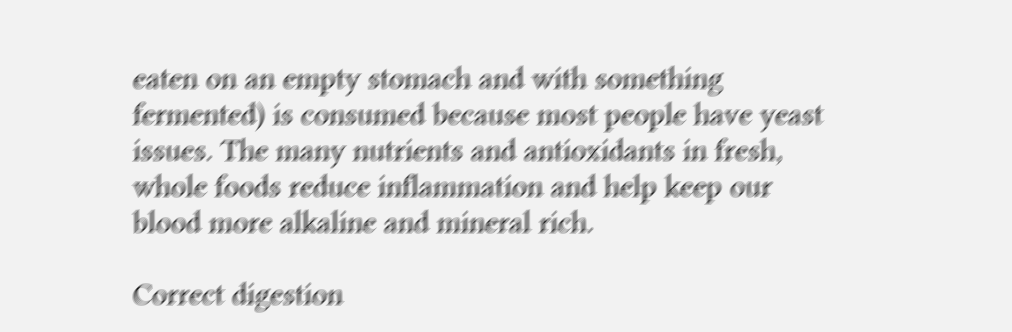eaten on an empty stomach and with something fermented) is consumed because most people have yeast issues. The many nutrients and antioxidants in fresh, whole foods reduce inflammation and help keep our blood more alkaline and mineral rich.

Correct digestion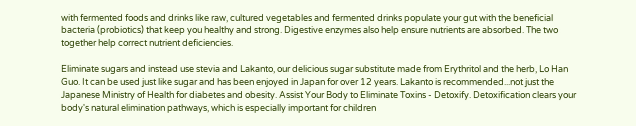with fermented foods and drinks like raw, cultured vegetables and fermented drinks populate your gut with the beneficial bacteria (probiotics) that keep you healthy and strong. Digestive enzymes also help ensure nutrients are absorbed. The two together help correct nutrient deficiencies.

Eliminate sugars and instead use stevia and Lakanto, our delicious sugar substitute made from Erythritol and the herb, Lo Han Guo. It can be used just like sugar and has been enjoyed in Japan for over 12 years. Lakanto is recommended...not just the Japanese Ministry of Health for diabetes and obesity. Assist Your Body to Eliminate Toxins - Detoxify. Detoxification clears your body's natural elimination pathways, which is especially important for children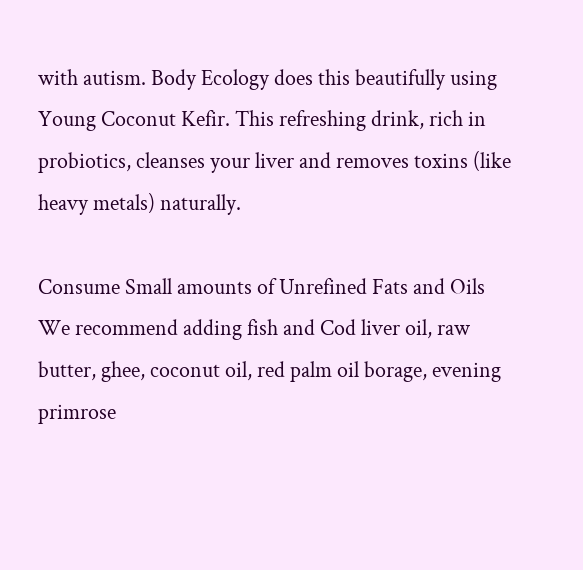with autism. Body Ecology does this beautifully using Young Coconut Kefir. This refreshing drink, rich in probiotics, cleanses your liver and removes toxins (like heavy metals) naturally.

Consume Small amounts of Unrefined Fats and Oils We recommend adding fish and Cod liver oil, raw butter, ghee, coconut oil, red palm oil borage, evening primrose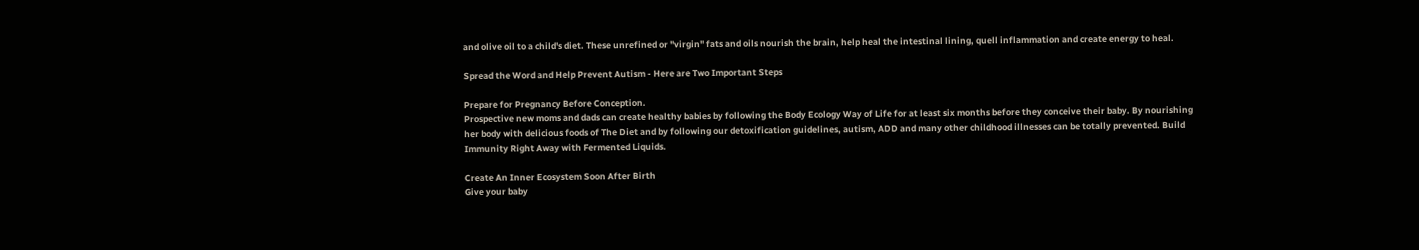and olive oil to a child's diet. These unrefined or "virgin" fats and oils nourish the brain, help heal the intestinal lining, quell inflammation and create energy to heal.

Spread the Word and Help Prevent Autism - Here are Two Important Steps

Prepare for Pregnancy Before Conception.
Prospective new moms and dads can create healthy babies by following the Body Ecology Way of Life for at least six months before they conceive their baby. By nourishing her body with delicious foods of The Diet and by following our detoxification guidelines, autism, ADD and many other childhood illnesses can be totally prevented. Build Immunity Right Away with Fermented Liquids.

Create An Inner Ecosystem Soon After Birth
Give your baby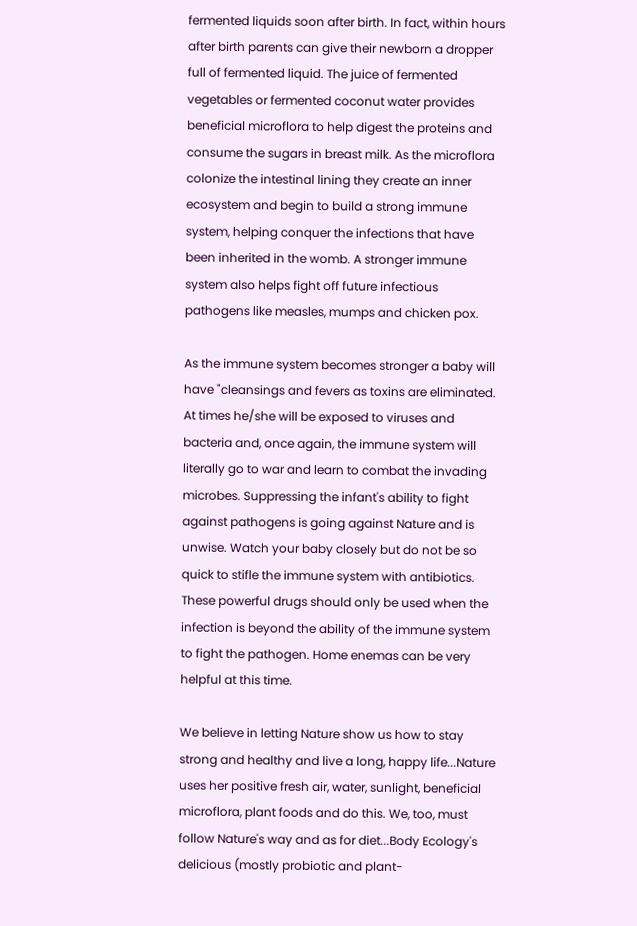fermented liquids soon after birth. In fact, within hours after birth parents can give their newborn a dropper full of fermented liquid. The juice of fermented vegetables or fermented coconut water provides beneficial microflora to help digest the proteins and consume the sugars in breast milk. As the microflora colonize the intestinal lining they create an inner ecosystem and begin to build a strong immune system, helping conquer the infections that have been inherited in the womb. A stronger immune system also helps fight off future infectious pathogens like measles, mumps and chicken pox.

As the immune system becomes stronger a baby will have "cleansings and fevers as toxins are eliminated. At times he/she will be exposed to viruses and bacteria and, once again, the immune system will literally go to war and learn to combat the invading microbes. Suppressing the infant's ability to fight against pathogens is going against Nature and is unwise. Watch your baby closely but do not be so quick to stifle the immune system with antibiotics. These powerful drugs should only be used when the infection is beyond the ability of the immune system to fight the pathogen. Home enemas can be very helpful at this time.

We believe in letting Nature show us how to stay strong and healthy and live a long, happy life...Nature uses her positive fresh air, water, sunlight, beneficial microflora, plant foods and do this. We, too, must follow Nature's way and as for diet...Body Ecology's delicious (mostly probiotic and plant-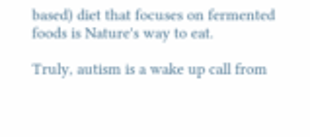based) diet that focuses on fermented foods is Nature's way to eat.

Truly, autism is a wake up call from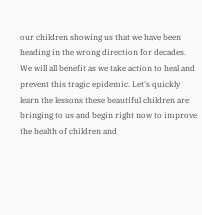our children showing us that we have been heading in the wrong direction for decades. We will all benefit as we take action to heal and prevent this tragic epidemic. Let's quickly learn the lessons these beautiful children are bringing to us and begin right now to improve the health of children and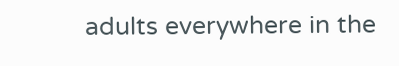adults everywhere in the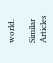world.

Similar Articles